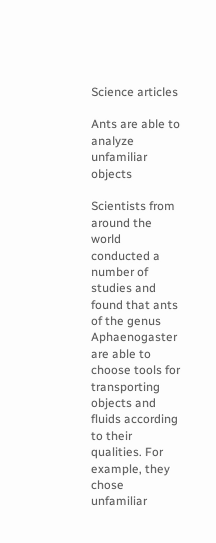Science articles

Ants are able to analyze unfamiliar objects

Scientists from around the world conducted a number of studies and found that ants of the genus Aphaenogaster are able to choose tools for transporting objects and fluids according to their qualities. For example, they chose unfamiliar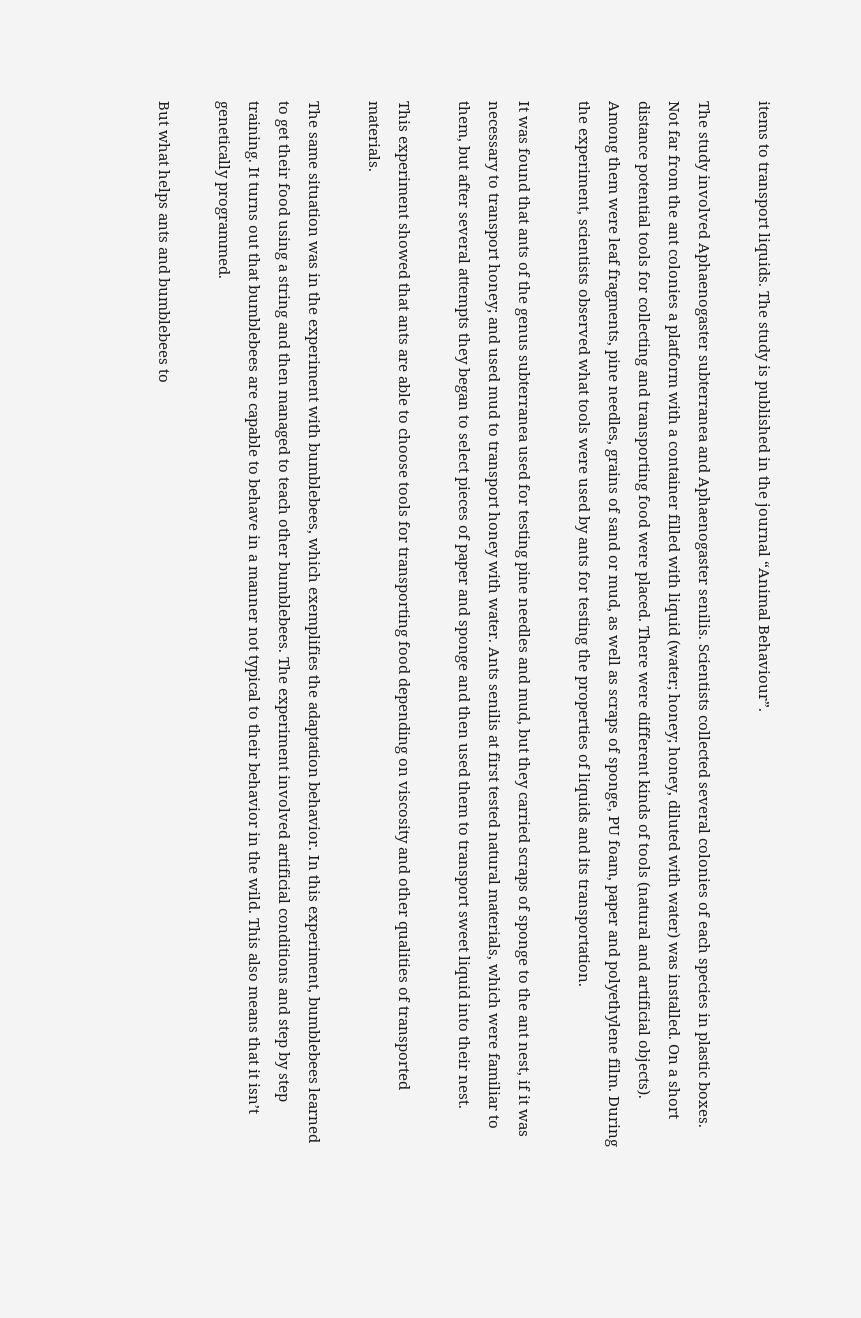items to transport liquids. The study is published in the journal “Animal Behaviour”.

The study involved Aphaenogaster subterranea and Aphaenogaster senilis. Scientists collected several colonies of each species in plastic boxes. Not far from the ant colonies a platform with a container filled with liquid (water; honey; honey, diluted with water) was installed. On a short distance potential tools for collecting and transporting food were placed. There were different kinds of tools (natural and artificial objects). Among them were leaf fragments, pine needles, grains of sand or mud, as well as scraps of sponge, PU foam, paper and polyethylene film. During the experiment, scientists observed what tools were used by ants for testing the properties of liquids and its transportation.

It was found that ants of the genus subterranea used for testing pine needles and mud, but they carried scraps of sponge to the ant nest, if it was necessary to transport honey; and used mud to transport honey with water. Ants senilis at first tested natural materials, which were familiar to them, but after several attempts they began to select pieces of paper and sponge and then used them to transport sweet liquid into their nest.

This experiment showed that ants are able to choose tools for transporting food depending on viscosity and other qualities of transported materials.

The same situation was in the experiment with bumblebees, which exemplifies the adaptation behavior. In this experiment, bumblebees learned to get their food using a string and then managed to teach other bumblebees. The experiment involved artificial conditions and step by step training. It turns out that bumblebees are capable to behave in a manner not typical to their behavior in the wild. This also means that it isn’t genetically programmed.

But what helps ants and bumblebees to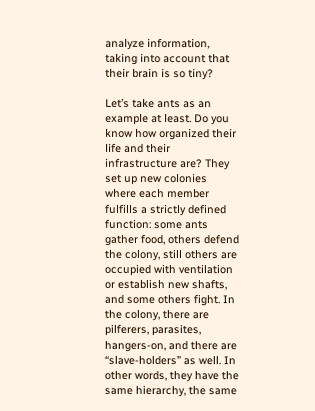analyze information, taking into account that their brain is so tiny?

Let’s take ants as an example at least. Do you know how organized their life and their infrastructure are? They set up new colonies where each member fulfills a strictly defined function: some ants gather food, others defend the colony, still others are occupied with ventilation or establish new shafts, and some others fight. In the colony, there are pilferers, parasites, hangers-on, and there are “slave-holders” as well. In other words, they have the same hierarchy, the same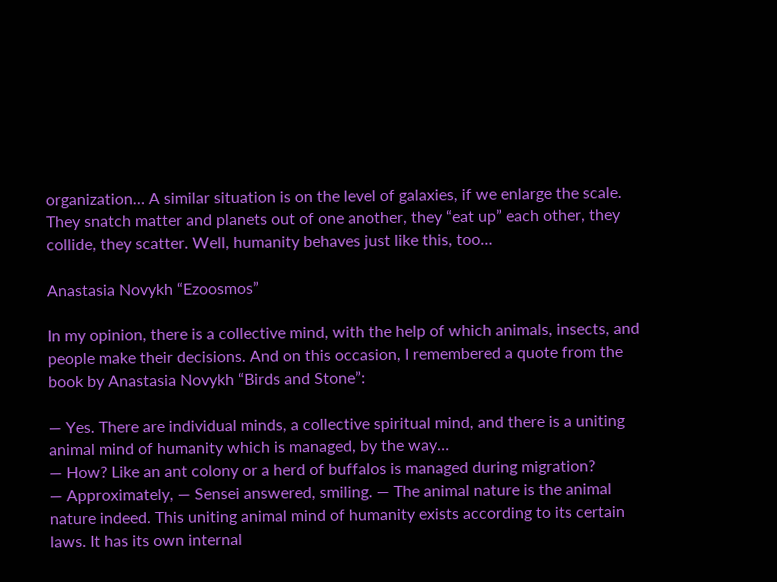organization… A similar situation is on the level of galaxies, if we enlarge the scale. They snatch matter and planets out of one another, they “eat up” each other, they collide, they scatter. Well, humanity behaves just like this, too…

Anastasia Novykh “Ezoosmos”

In my opinion, there is a collective mind, with the help of which animals, insects, and people make their decisions. And on this occasion, I remembered a quote from the book by Anastasia Novykh “Birds and Stone”:

— Yes. There are individual minds, a collective spiritual mind, and there is a uniting animal mind of humanity which is managed, by the way…
— How? Like an ant colony or a herd of buffalos is managed during migration?
— Approximately, — Sensei answered, smiling. — The animal nature is the animal nature indeed. This uniting animal mind of humanity exists according to its certain laws. It has its own internal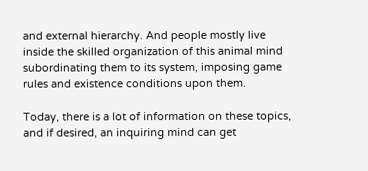and external hierarchy. And people mostly live inside the skilled organization of this animal mind subordinating them to its system, imposing game rules and existence conditions upon them.

Today, there is a lot of information on these topics, and if desired, an inquiring mind can get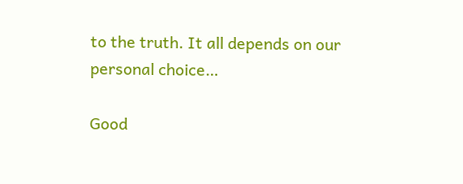to the truth. It all depends on our personal choice…

Good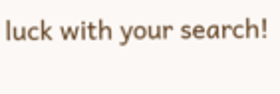luck with your search!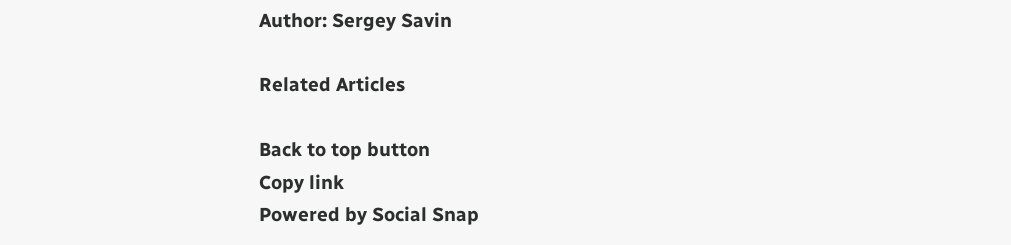Author: Sergey Savin

Related Articles

Back to top button
Copy link
Powered by Social Snap